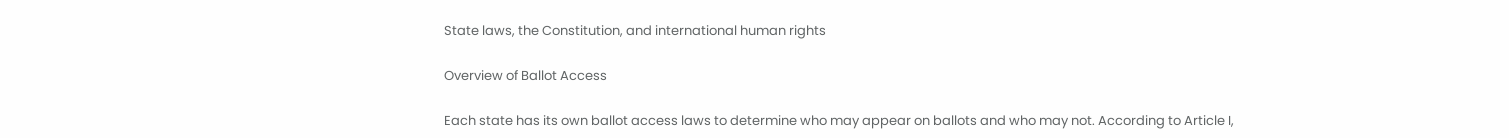State laws, the Constitution, and international human rights

Overview of Ballot Access

Each state has its own ballot access laws to determine who may appear on ballots and who may not. According to Article I,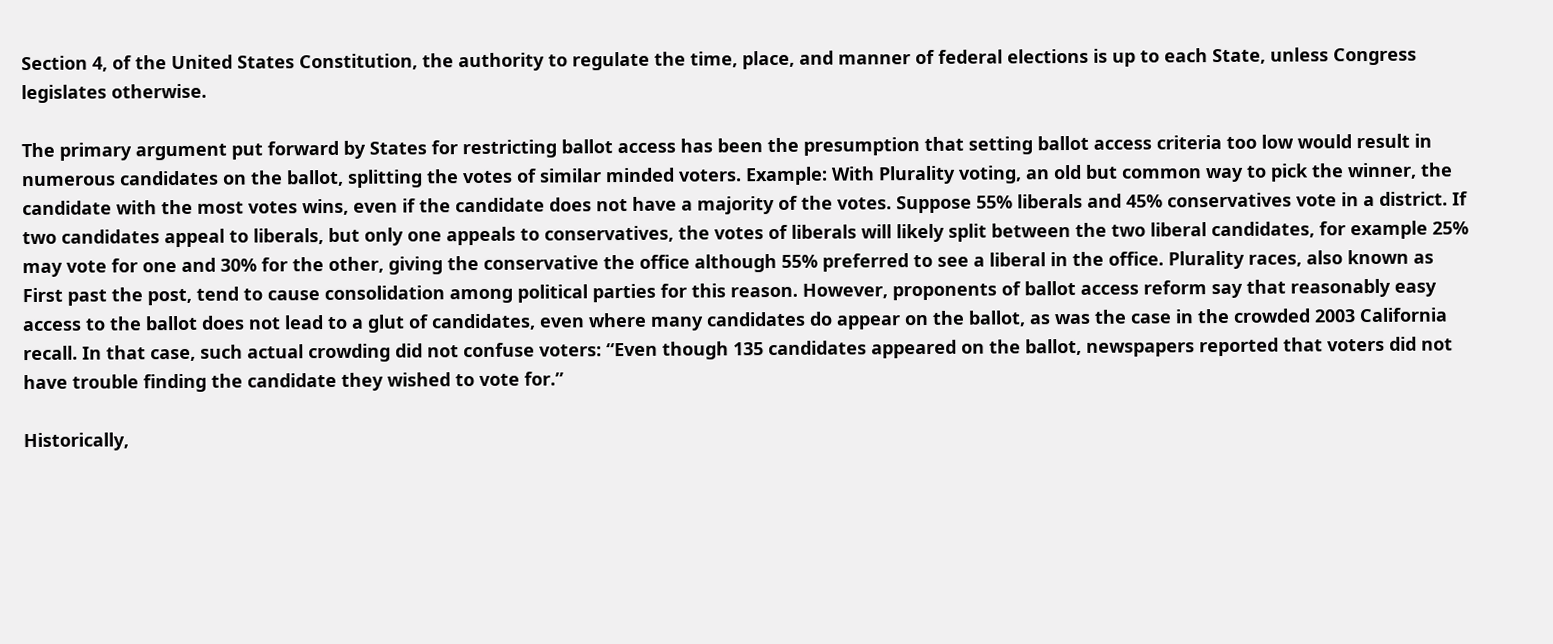Section 4, of the United States Constitution, the authority to regulate the time, place, and manner of federal elections is up to each State, unless Congress legislates otherwise.

The primary argument put forward by States for restricting ballot access has been the presumption that setting ballot access criteria too low would result in numerous candidates on the ballot, splitting the votes of similar minded voters. Example: With Plurality voting, an old but common way to pick the winner, the candidate with the most votes wins, even if the candidate does not have a majority of the votes. Suppose 55% liberals and 45% conservatives vote in a district. If two candidates appeal to liberals, but only one appeals to conservatives, the votes of liberals will likely split between the two liberal candidates, for example 25% may vote for one and 30% for the other, giving the conservative the office although 55% preferred to see a liberal in the office. Plurality races, also known as First past the post, tend to cause consolidation among political parties for this reason. However, proponents of ballot access reform say that reasonably easy access to the ballot does not lead to a glut of candidates, even where many candidates do appear on the ballot, as was the case in the crowded 2003 California recall. In that case, such actual crowding did not confuse voters: “Even though 135 candidates appeared on the ballot, newspapers reported that voters did not have trouble finding the candidate they wished to vote for.”

Historically,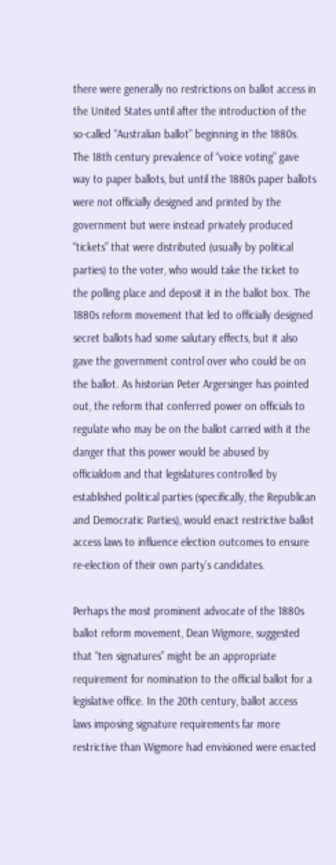there were generally no restrictions on ballot access in the United States until after the introduction of the so-called “Australian ballot” beginning in the 1880s. The 18th century prevalence of “voice voting” gave way to paper ballots, but until the 1880s paper ballots were not officially designed and printed by the government but were instead privately produced “tickets” that were distributed (usually by political parties) to the voter, who would take the ticket to the polling place and deposit it in the ballot box. The 1880s reform movement that led to officially designed secret ballots had some salutary effects, but it also gave the government control over who could be on the ballot. As historian Peter Argersinger has pointed out, the reform that conferred power on officials to regulate who may be on the ballot carried with it the danger that this power would be abused by officialdom and that legislatures controlled by established political parties (specifically, the Republican and Democratic Parties), would enact restrictive ballot access laws to influence election outcomes to ensure re-election of their own party’s candidates.

Perhaps the most prominent advocate of the 1880s ballot reform movement, Dean Wigmore, suggested that “ten signatures” might be an appropriate requirement for nomination to the official ballot for a legislative office. In the 20th century, ballot access laws imposing signature requirements far more restrictive than Wigmore had envisioned were enacted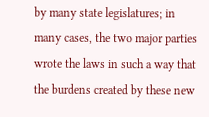by many state legislatures; in many cases, the two major parties wrote the laws in such a way that the burdens created by these new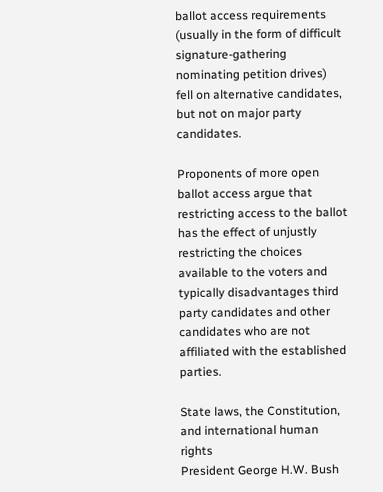ballot access requirements (usually in the form of difficult signature-gathering nominating petition drives) fell on alternative candidates, but not on major party candidates.

Proponents of more open ballot access argue that restricting access to the ballot has the effect of unjustly restricting the choices available to the voters and typically disadvantages third party candidates and other candidates who are not affiliated with the established parties.

State laws, the Constitution, and international human rights
President George H.W. Bush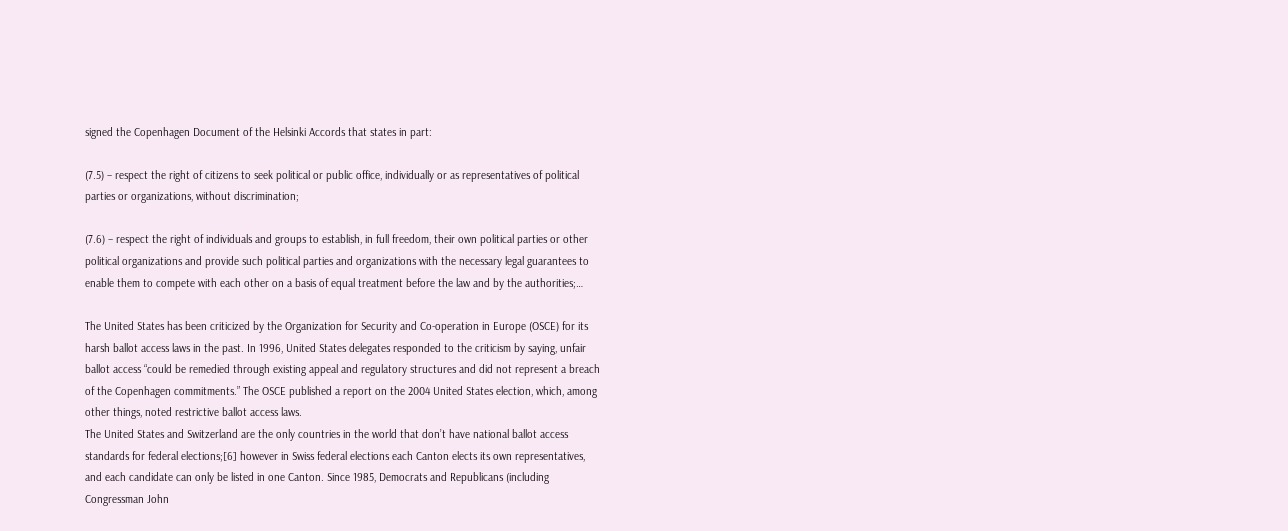signed the Copenhagen Document of the Helsinki Accords that states in part:

(7.5) – respect the right of citizens to seek political or public office, individually or as representatives of political parties or organizations, without discrimination;

(7.6) – respect the right of individuals and groups to establish, in full freedom, their own political parties or other political organizations and provide such political parties and organizations with the necessary legal guarantees to enable them to compete with each other on a basis of equal treatment before the law and by the authorities;…

The United States has been criticized by the Organization for Security and Co-operation in Europe (OSCE) for its harsh ballot access laws in the past. In 1996, United States delegates responded to the criticism by saying, unfair ballot access “could be remedied through existing appeal and regulatory structures and did not represent a breach of the Copenhagen commitments.” The OSCE published a report on the 2004 United States election, which, among other things, noted restrictive ballot access laws.
The United States and Switzerland are the only countries in the world that don’t have national ballot access standards for federal elections;[6] however in Swiss federal elections each Canton elects its own representatives, and each candidate can only be listed in one Canton. Since 1985, Democrats and Republicans (including Congressman John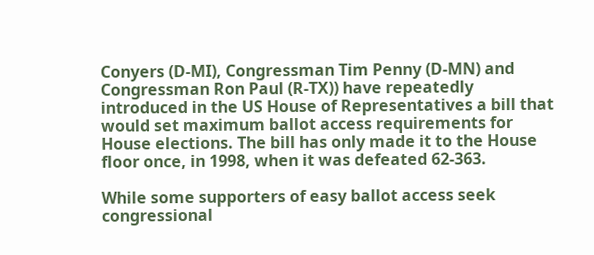Conyers (D-MI), Congressman Tim Penny (D-MN) and Congressman Ron Paul (R-TX)) have repeatedly introduced in the US House of Representatives a bill that would set maximum ballot access requirements for House elections. The bill has only made it to the House floor once, in 1998, when it was defeated 62-363.

While some supporters of easy ballot access seek congressional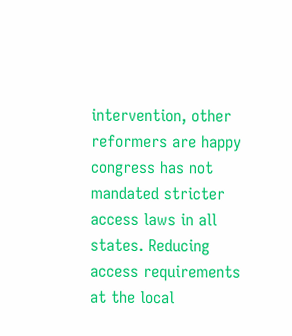intervention, other reformers are happy congress has not mandated stricter access laws in all states. Reducing access requirements at the local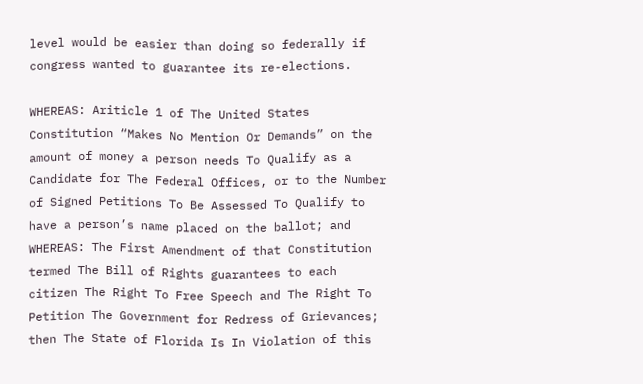level would be easier than doing so federally if congress wanted to guarantee its re-elections.

WHEREAS: Ariticle 1 of The United States Constitution “Makes No Mention Or Demands” on the amount of money a person needs To Qualify as a Candidate for The Federal Offices, or to the Number of Signed Petitions To Be Assessed To Qualify to have a person’s name placed on the ballot; and WHEREAS: The First Amendment of that Constitution termed The Bill of Rights guarantees to each citizen The Right To Free Speech and The Right To Petition The Government for Redress of Grievances; then The State of Florida Is In Violation of this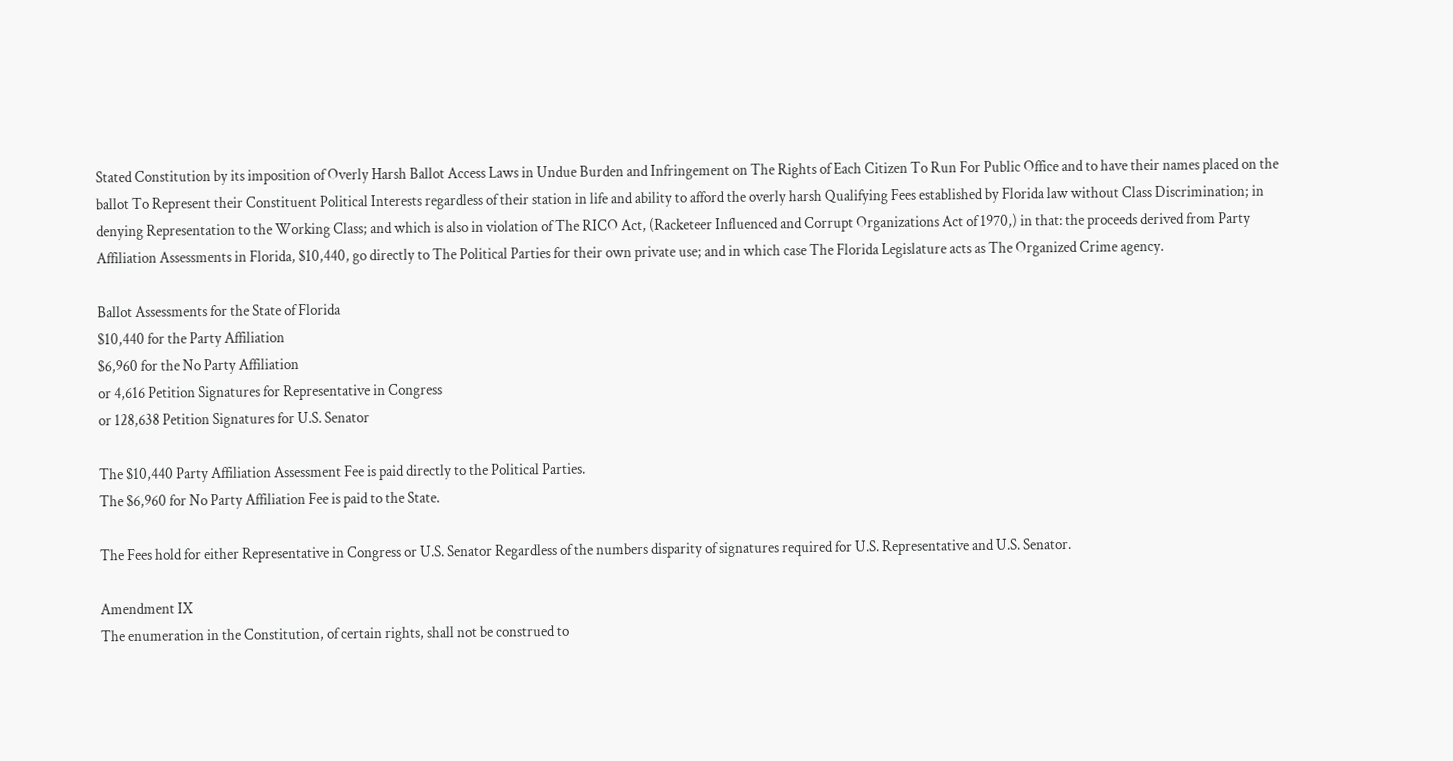Stated Constitution by its imposition of Overly Harsh Ballot Access Laws in Undue Burden and Infringement on The Rights of Each Citizen To Run For Public Office and to have their names placed on the ballot To Represent their Constituent Political Interests regardless of their station in life and ability to afford the overly harsh Qualifying Fees established by Florida law without Class Discrimination; in denying Representation to the Working Class; and which is also in violation of The RICO Act, (Racketeer Influenced and Corrupt Organizations Act of 1970,) in that: the proceeds derived from Party Affiliation Assessments in Florida, $10,440, go directly to The Political Parties for their own private use; and in which case The Florida Legislature acts as The Organized Crime agency.

Ballot Assessments for the State of Florida
$10,440 for the Party Affiliation
$6,960 for the No Party Affiliation
or 4,616 Petition Signatures for Representative in Congress
or 128,638 Petition Signatures for U.S. Senator

The $10,440 Party Affiliation Assessment Fee is paid directly to the Political Parties.
The $6,960 for No Party Affiliation Fee is paid to the State.

The Fees hold for either Representative in Congress or U.S. Senator Regardless of the numbers disparity of signatures required for U.S. Representative and U.S. Senator.

Amendment IX
The enumeration in the Constitution, of certain rights, shall not be construed to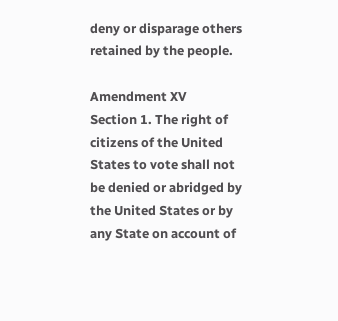deny or disparage others retained by the people.

Amendment XV
Section 1. The right of citizens of the United States to vote shall not be denied or abridged by the United States or by any State on account of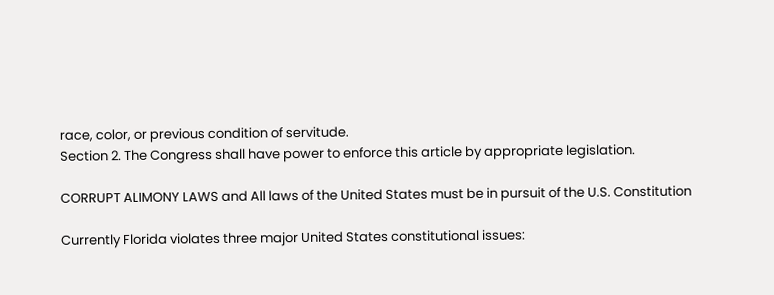race, color, or previous condition of servitude.
Section 2. The Congress shall have power to enforce this article by appropriate legislation.

CORRUPT ALIMONY LAWS and All laws of the United States must be in pursuit of the U.S. Constitution

Currently Florida violates three major United States constitutional issues: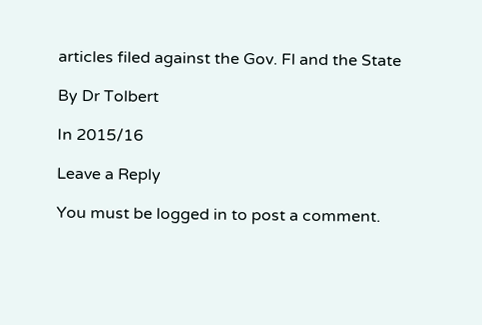articles filed against the Gov. Fl and the State

By Dr Tolbert

In 2015/16

Leave a Reply

You must be logged in to post a comment.